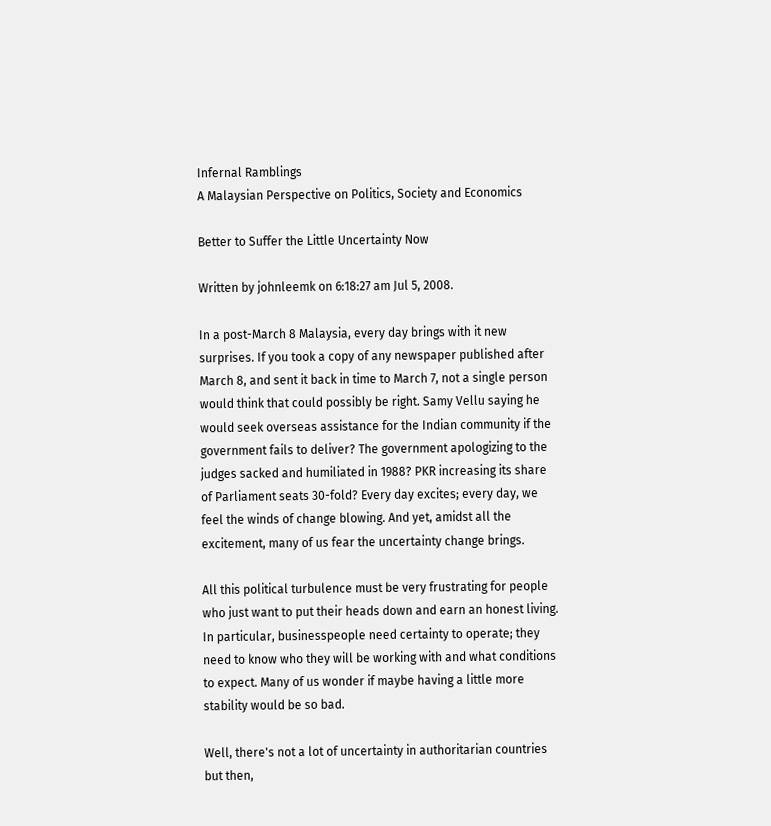Infernal Ramblings
A Malaysian Perspective on Politics, Society and Economics

Better to Suffer the Little Uncertainty Now

Written by johnleemk on 6:18:27 am Jul 5, 2008.

In a post-March 8 Malaysia, every day brings with it new surprises. If you took a copy of any newspaper published after March 8, and sent it back in time to March 7, not a single person would think that could possibly be right. Samy Vellu saying he would seek overseas assistance for the Indian community if the government fails to deliver? The government apologizing to the judges sacked and humiliated in 1988? PKR increasing its share of Parliament seats 30-fold? Every day excites; every day, we feel the winds of change blowing. And yet, amidst all the excitement, many of us fear the uncertainty change brings.

All this political turbulence must be very frustrating for people who just want to put their heads down and earn an honest living. In particular, businesspeople need certainty to operate; they need to know who they will be working with and what conditions to expect. Many of us wonder if maybe having a little more stability would be so bad.

Well, there's not a lot of uncertainty in authoritarian countries but then,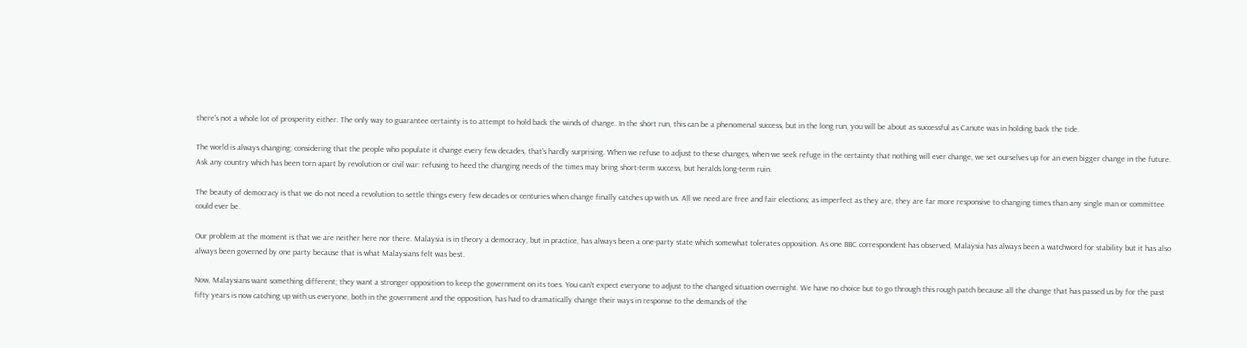there's not a whole lot of prosperity either. The only way to guarantee certainty is to attempt to hold back the winds of change. In the short run, this can be a phenomenal success, but in the long run, you will be about as successful as Canute was in holding back the tide.

The world is always changing; considering that the people who populate it change every few decades, that's hardly surprising. When we refuse to adjust to these changes, when we seek refuge in the certainty that nothing will ever change, we set ourselves up for an even bigger change in the future. Ask any country which has been torn apart by revolution or civil war: refusing to heed the changing needs of the times may bring short-term success, but heralds long-term ruin.

The beauty of democracy is that we do not need a revolution to settle things every few decades or centuries when change finally catches up with us. All we need are free and fair elections; as imperfect as they are, they are far more responsive to changing times than any single man or committee could ever be.

Our problem at the moment is that we are neither here nor there. Malaysia is in theory a democracy, but in practice, has always been a one-party state which somewhat tolerates opposition. As one BBC correspondent has observed, Malaysia has always been a watchword for stability but it has also always been governed by one party because that is what Malaysians felt was best.

Now, Malaysians want something different; they want a stronger opposition to keep the government on its toes. You can't expect everyone to adjust to the changed situation overnight. We have no choice but to go through this rough patch because all the change that has passed us by for the past fifty years is now catching up with us everyone, both in the government and the opposition, has had to dramatically change their ways in response to the demands of the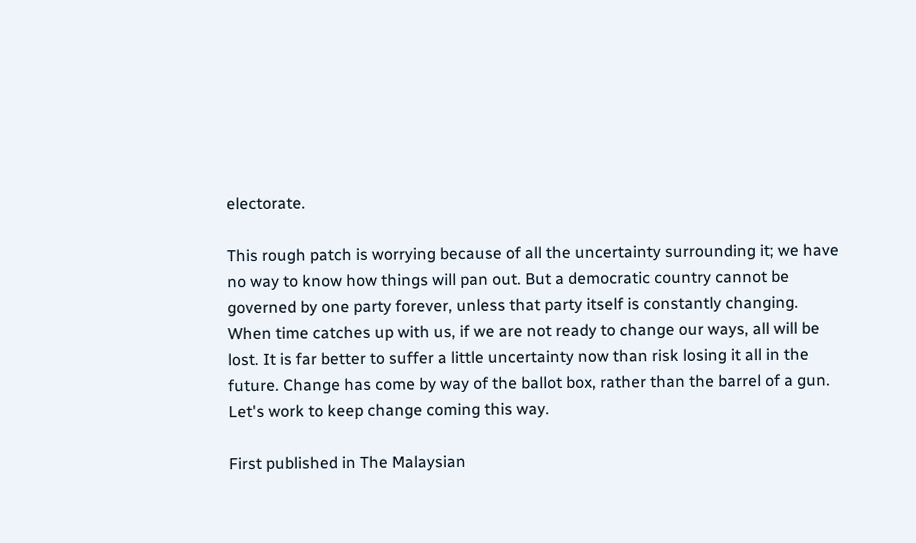electorate.

This rough patch is worrying because of all the uncertainty surrounding it; we have no way to know how things will pan out. But a democratic country cannot be governed by one party forever, unless that party itself is constantly changing. When time catches up with us, if we are not ready to change our ways, all will be lost. It is far better to suffer a little uncertainty now than risk losing it all in the future. Change has come by way of the ballot box, rather than the barrel of a gun. Let's work to keep change coming this way.

First published in The Malaysian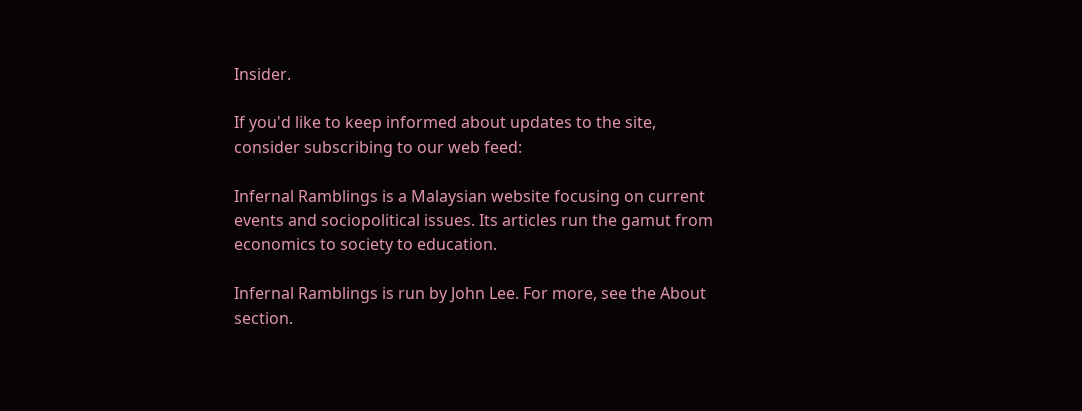Insider.

If you'd like to keep informed about updates to the site, consider subscribing to our web feed:

Infernal Ramblings is a Malaysian website focusing on current events and sociopolitical issues. Its articles run the gamut from economics to society to education.

Infernal Ramblings is run by John Lee. For more, see the About section.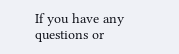If you have any questions or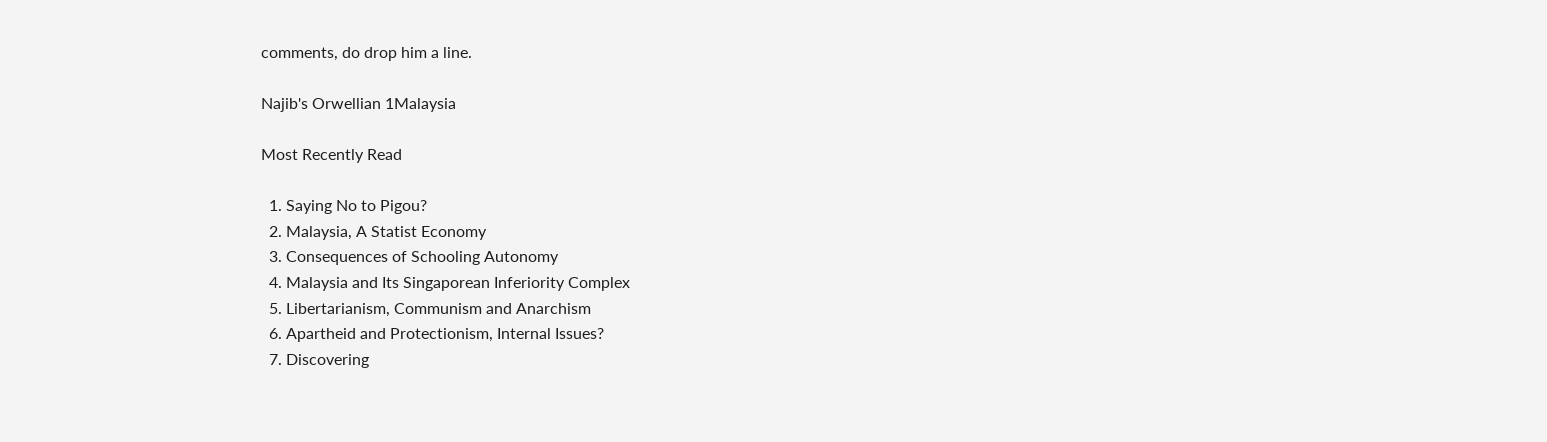comments, do drop him a line.

Najib's Orwellian 1Malaysia

Most Recently Read

  1. Saying No to Pigou?
  2. Malaysia, A Statist Economy
  3. Consequences of Schooling Autonomy
  4. Malaysia and Its Singaporean Inferiority Complex
  5. Libertarianism, Communism and Anarchism
  6. Apartheid and Protectionism, Internal Issues?
  7. Discovering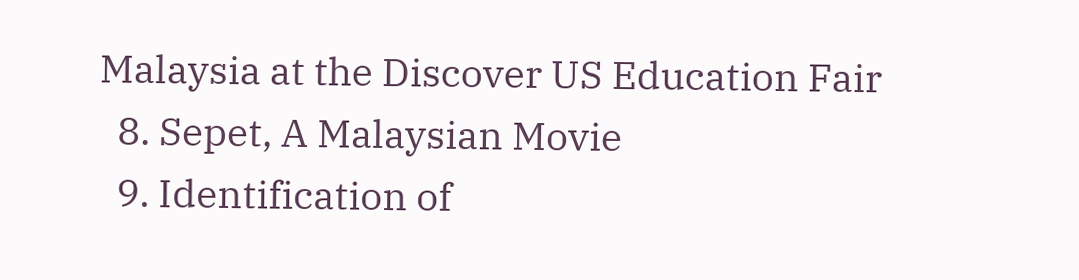Malaysia at the Discover US Education Fair
  8. Sepet, A Malaysian Movie
  9. Identification of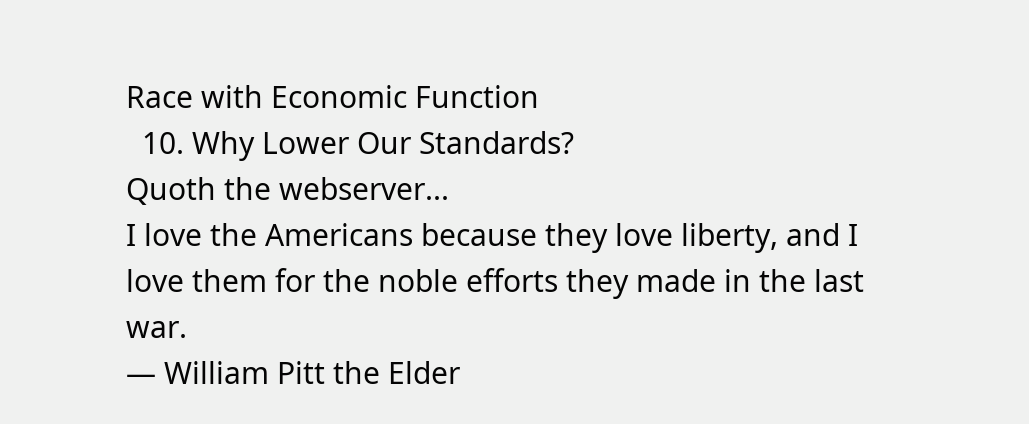Race with Economic Function
  10. Why Lower Our Standards?
Quoth the webserver...
I love the Americans because they love liberty, and I love them for the noble efforts they made in the last war.
— William Pitt the Elder